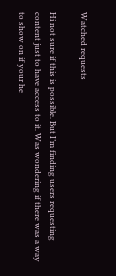Watched requests

Hi not sure if this is possible. But I’m finding users requesting content just to have access to it. Was wondering if there was a way to show on if your he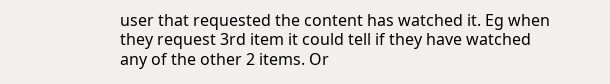user that requested the content has watched it. Eg when they request 3rd item it could tell if they have watched any of the other 2 items. Or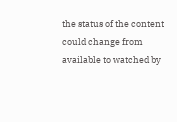the status of the content could change from available to watched by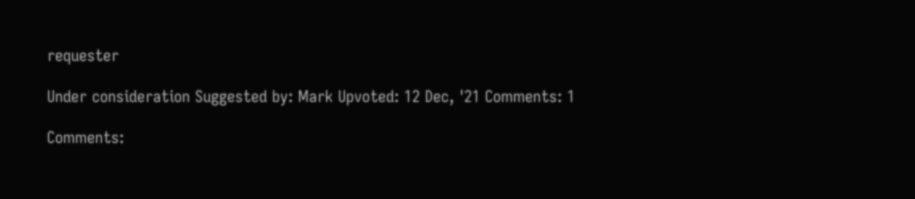requester

Under consideration Suggested by: Mark Upvoted: 12 Dec, '21 Comments: 1

Comments: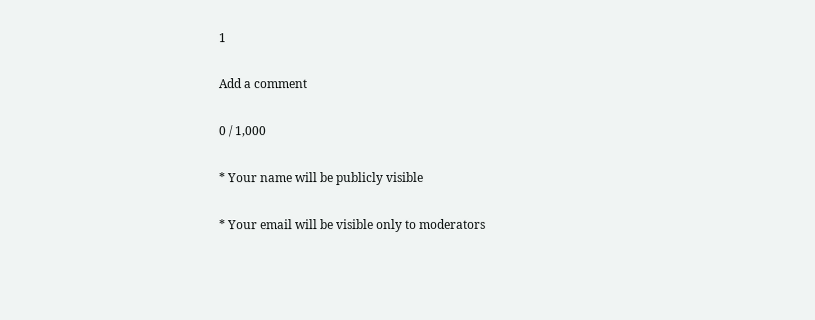1

Add a comment

0 / 1,000

* Your name will be publicly visible

* Your email will be visible only to moderators